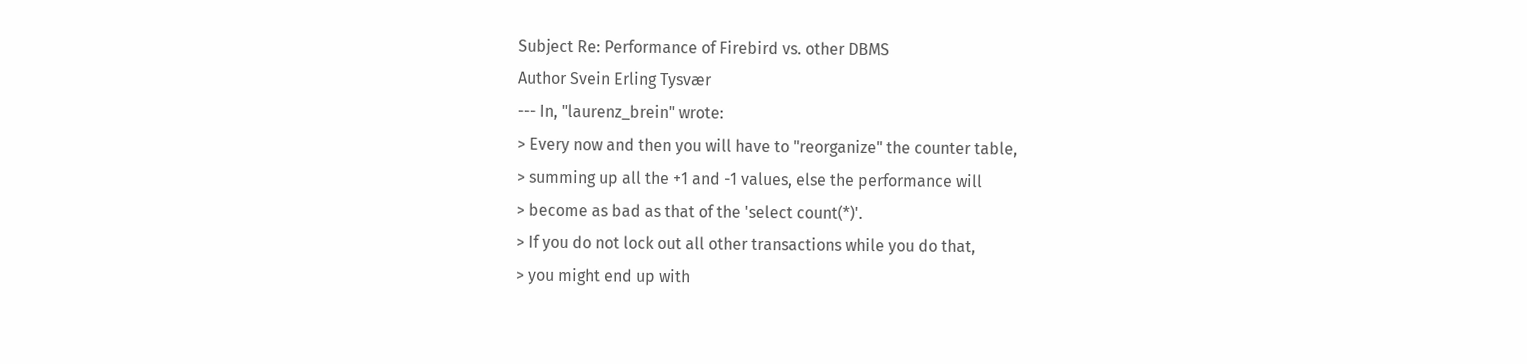Subject Re: Performance of Firebird vs. other DBMS
Author Svein Erling Tysvær
--- In, "laurenz_brein" wrote:
> Every now and then you will have to "reorganize" the counter table,
> summing up all the +1 and -1 values, else the performance will
> become as bad as that of the 'select count(*)'.
> If you do not lock out all other transactions while you do that,
> you might end up with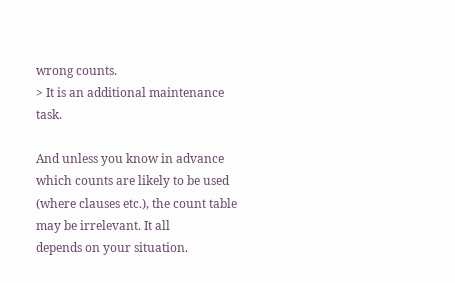wrong counts.
> It is an additional maintenance task.

And unless you know in advance which counts are likely to be used
(where clauses etc.), the count table may be irrelevant. It all
depends on your situation.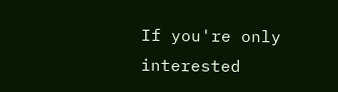If you're only interested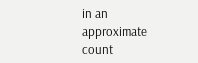in an approximate
count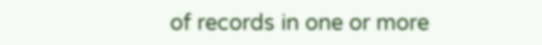of records in one or more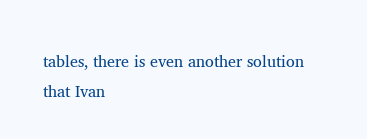tables, there is even another solution
that Ivan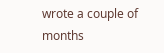wrote a couple of months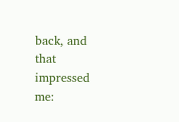back, and that impressed me: